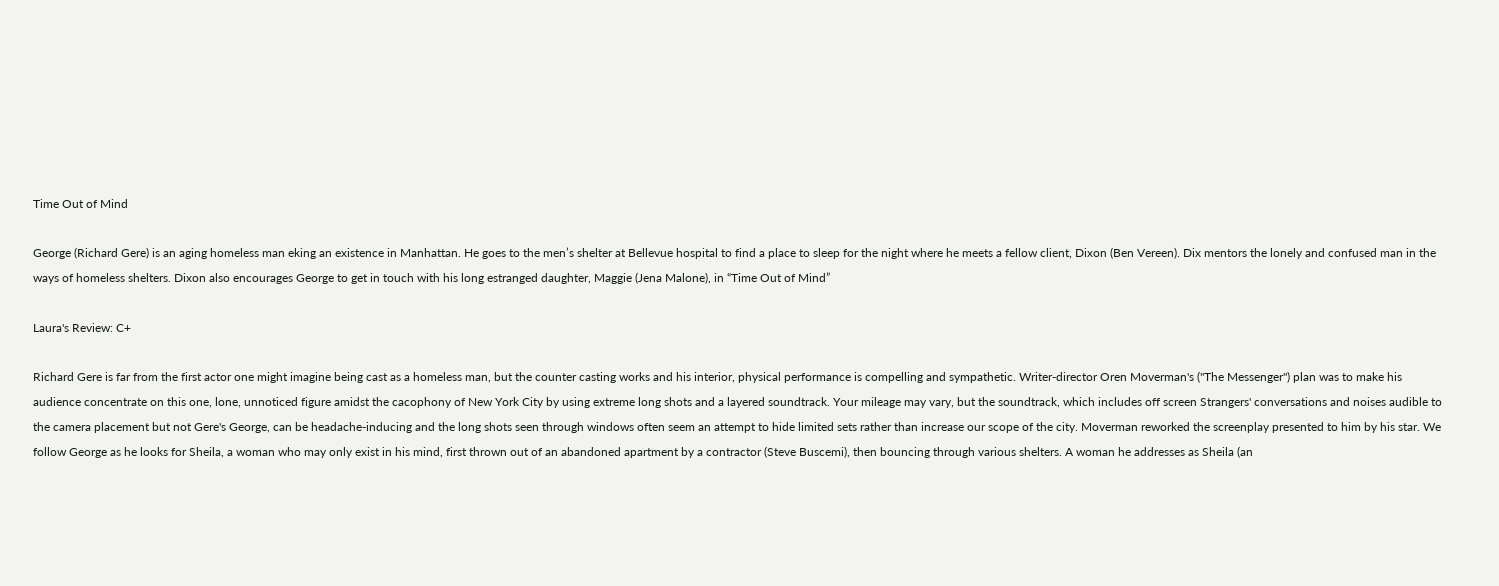Time Out of Mind

George (Richard Gere) is an aging homeless man eking an existence in Manhattan. He goes to the men’s shelter at Bellevue hospital to find a place to sleep for the night where he meets a fellow client, Dixon (Ben Vereen). Dix mentors the lonely and confused man in the ways of homeless shelters. Dixon also encourages George to get in touch with his long estranged daughter, Maggie (Jena Malone), in “Time Out of Mind”

Laura's Review: C+

Richard Gere is far from the first actor one might imagine being cast as a homeless man, but the counter casting works and his interior, physical performance is compelling and sympathetic. Writer-director Oren Moverman's ("The Messenger") plan was to make his audience concentrate on this one, lone, unnoticed figure amidst the cacophony of New York City by using extreme long shots and a layered soundtrack. Your mileage may vary, but the soundtrack, which includes off screen Strangers' conversations and noises audible to the camera placement but not Gere's George, can be headache-inducing and the long shots seen through windows often seem an attempt to hide limited sets rather than increase our scope of the city. Moverman reworked the screenplay presented to him by his star. We follow George as he looks for Sheila, a woman who may only exist in his mind, first thrown out of an abandoned apartment by a contractor (Steve Buscemi), then bouncing through various shelters. A woman he addresses as Sheila (an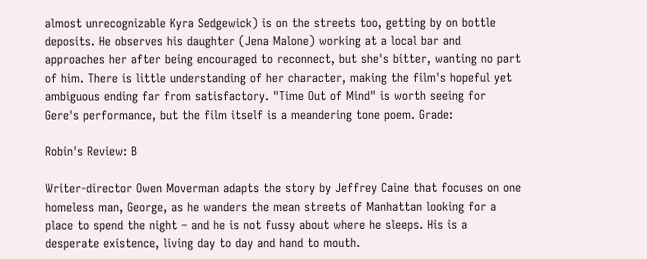almost unrecognizable Kyra Sedgewick) is on the streets too, getting by on bottle deposits. He observes his daughter (Jena Malone) working at a local bar and approaches her after being encouraged to reconnect, but she's bitter, wanting no part of him. There is little understanding of her character, making the film's hopeful yet ambiguous ending far from satisfactory. "Time Out of Mind" is worth seeing for Gere's performance, but the film itself is a meandering tone poem. Grade:

Robin's Review: B

Writer-director Owen Moverman adapts the story by Jeffrey Caine that focuses on one homeless man, George, as he wanders the mean streets of Manhattan looking for a place to spend the night – and he is not fussy about where he sleeps. His is a desperate existence, living day to day and hand to mouth.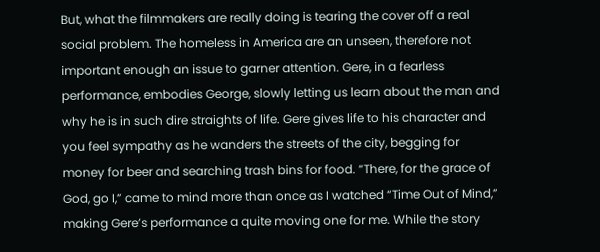But, what the filmmakers are really doing is tearing the cover off a real social problem. The homeless in America are an unseen, therefore not important enough an issue to garner attention. Gere, in a fearless performance, embodies George, slowly letting us learn about the man and why he is in such dire straights of life. Gere gives life to his character and you feel sympathy as he wanders the streets of the city, begging for money for beer and searching trash bins for food. “There, for the grace of God, go I,” came to mind more than once as I watched “Time Out of Mind,” making Gere’s performance a quite moving one for me. While the story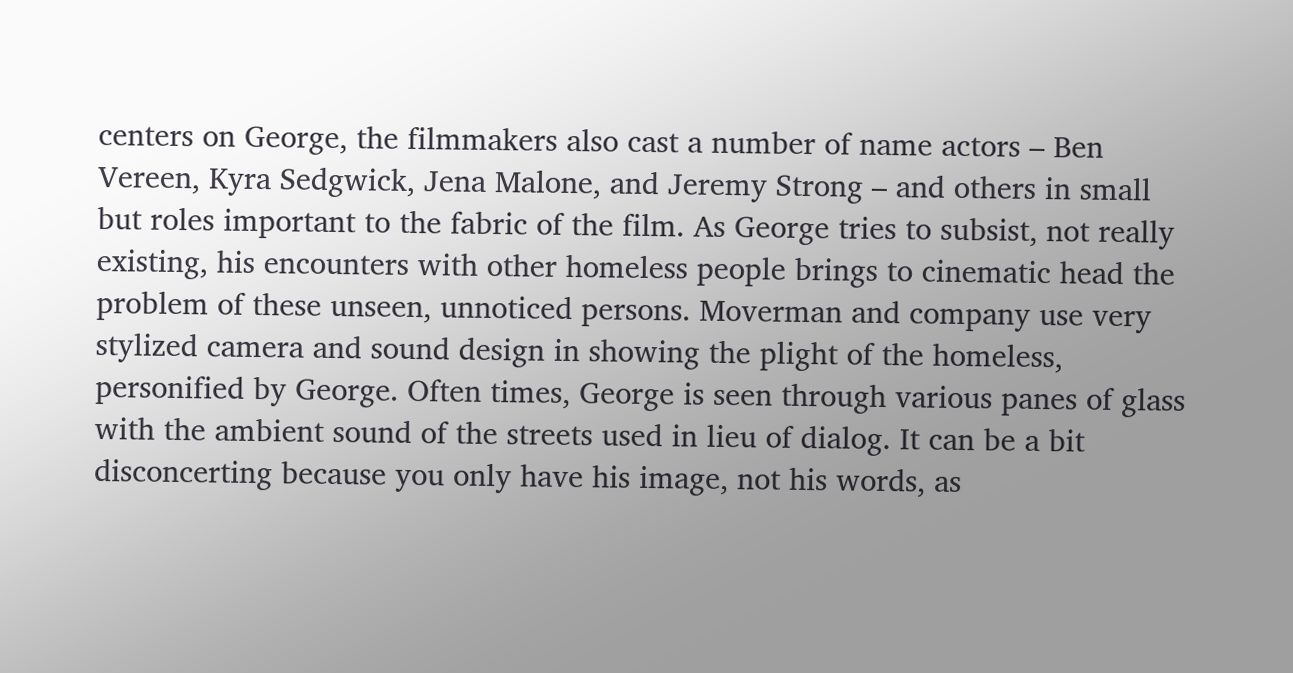centers on George, the filmmakers also cast a number of name actors – Ben Vereen, Kyra Sedgwick, Jena Malone, and Jeremy Strong – and others in small but roles important to the fabric of the film. As George tries to subsist, not really existing, his encounters with other homeless people brings to cinematic head the problem of these unseen, unnoticed persons. Moverman and company use very stylized camera and sound design in showing the plight of the homeless, personified by George. Often times, George is seen through various panes of glass with the ambient sound of the streets used in lieu of dialog. It can be a bit disconcerting because you only have his image, not his words, as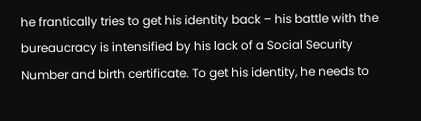he frantically tries to get his identity back – his battle with the bureaucracy is intensified by his lack of a Social Security Number and birth certificate. To get his identity, he needs to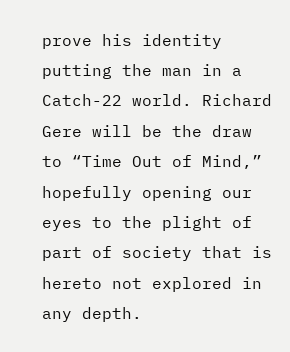prove his identity putting the man in a Catch-22 world. Richard Gere will be the draw to “Time Out of Mind,” hopefully opening our eyes to the plight of part of society that is hereto not explored in any depth.